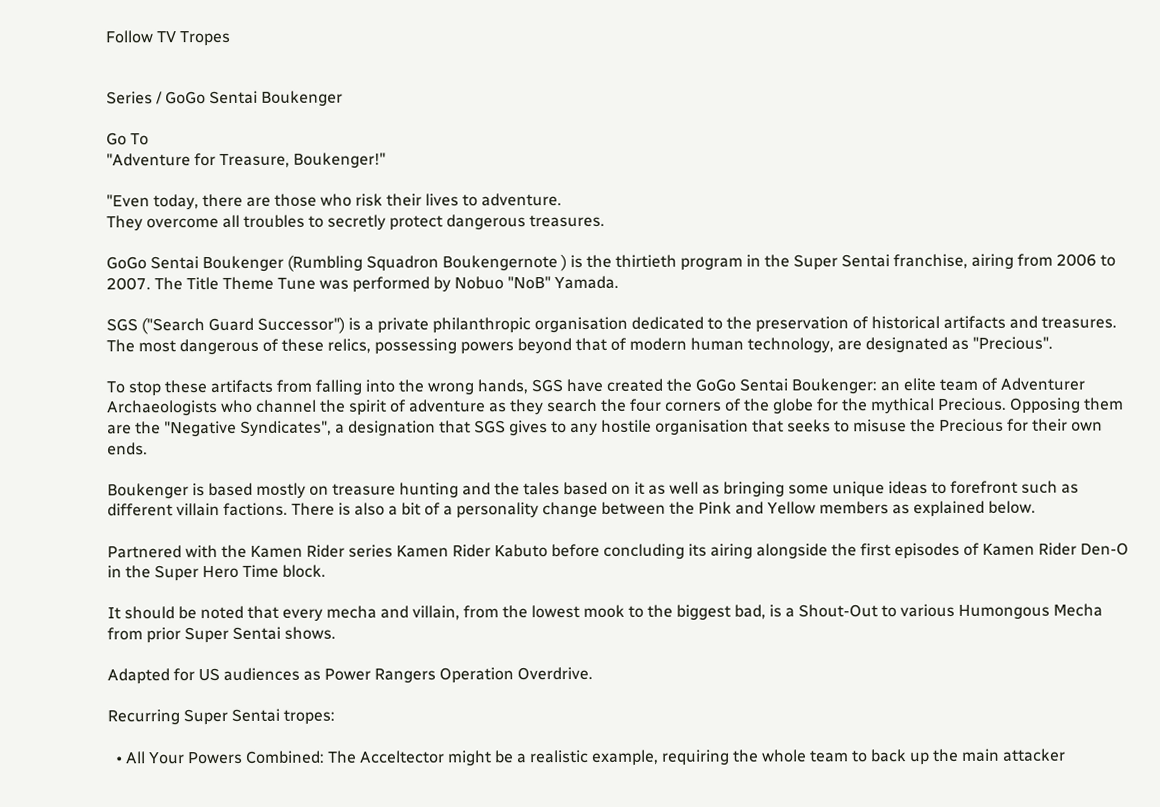Follow TV Tropes


Series / GoGo Sentai Boukenger

Go To
"Adventure for Treasure, Boukenger!"

"Even today, there are those who risk their lives to adventure.
They overcome all troubles to secretly protect dangerous treasures.

GoGo Sentai Boukenger (Rumbling Squadron Boukengernote ) is the thirtieth program in the Super Sentai franchise, airing from 2006 to 2007. The Title Theme Tune was performed by Nobuo "NoB" Yamada.

SGS ("Search Guard Successor") is a private philanthropic organisation dedicated to the preservation of historical artifacts and treasures. The most dangerous of these relics, possessing powers beyond that of modern human technology, are designated as "Precious".

To stop these artifacts from falling into the wrong hands, SGS have created the GoGo Sentai Boukenger: an elite team of Adventurer Archaeologists who channel the spirit of adventure as they search the four corners of the globe for the mythical Precious. Opposing them are the "Negative Syndicates", a designation that SGS gives to any hostile organisation that seeks to misuse the Precious for their own ends.

Boukenger is based mostly on treasure hunting and the tales based on it as well as bringing some unique ideas to forefront such as different villain factions. There is also a bit of a personality change between the Pink and Yellow members as explained below.

Partnered with the Kamen Rider series Kamen Rider Kabuto before concluding its airing alongside the first episodes of Kamen Rider Den-O in the Super Hero Time block.

It should be noted that every mecha and villain, from the lowest mook to the biggest bad, is a Shout-Out to various Humongous Mecha from prior Super Sentai shows.

Adapted for US audiences as Power Rangers Operation Overdrive.

Recurring Super Sentai tropes:

  • All Your Powers Combined: The Acceltector might be a realistic example, requiring the whole team to back up the main attacker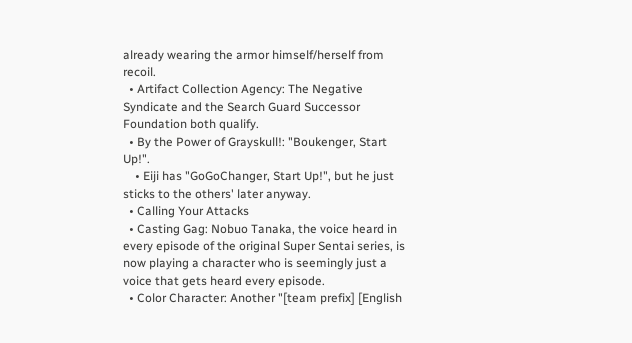already wearing the armor himself/herself from recoil.
  • Artifact Collection Agency: The Negative Syndicate and the Search Guard Successor Foundation both qualify.
  • By the Power of Grayskull!: "Boukenger, Start Up!".
    • Eiji has "GoGoChanger, Start Up!", but he just sticks to the others' later anyway.
  • Calling Your Attacks
  • Casting Gag: Nobuo Tanaka, the voice heard in every episode of the original Super Sentai series, is now playing a character who is seemingly just a voice that gets heard every episode.
  • Color Character: Another "[team prefix] [English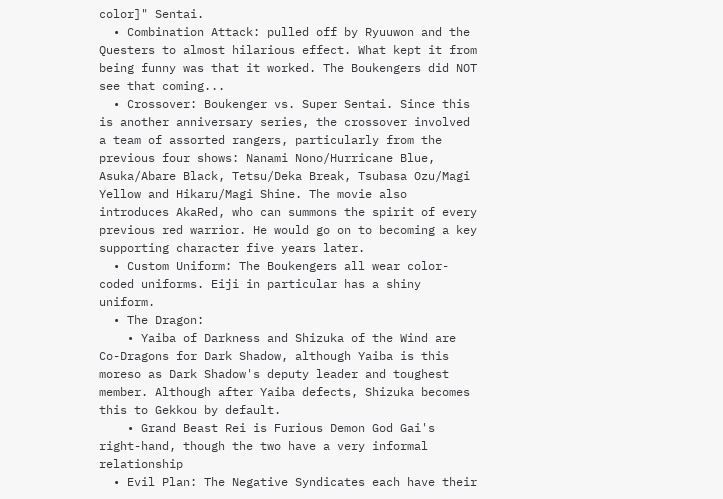color]" Sentai.
  • Combination Attack: pulled off by Ryuuwon and the Questers to almost hilarious effect. What kept it from being funny was that it worked. The Boukengers did NOT see that coming...
  • Crossover: Boukenger vs. Super Sentai. Since this is another anniversary series, the crossover involved a team of assorted rangers, particularly from the previous four shows: Nanami Nono/Hurricane Blue, Asuka/Abare Black, Tetsu/Deka Break, Tsubasa Ozu/Magi Yellow and Hikaru/Magi Shine. The movie also introduces AkaRed, who can summons the spirit of every previous red warrior. He would go on to becoming a key supporting character five years later.
  • Custom Uniform: The Boukengers all wear color-coded uniforms. Eiji in particular has a shiny uniform.
  • The Dragon:
    • Yaiba of Darkness and Shizuka of the Wind are Co-Dragons for Dark Shadow, although Yaiba is this moreso as Dark Shadow's deputy leader and toughest member. Although after Yaiba defects, Shizuka becomes this to Gekkou by default.
    • Grand Beast Rei is Furious Demon God Gai's right-hand, though the two have a very informal relationship
  • Evil Plan: The Negative Syndicates each have their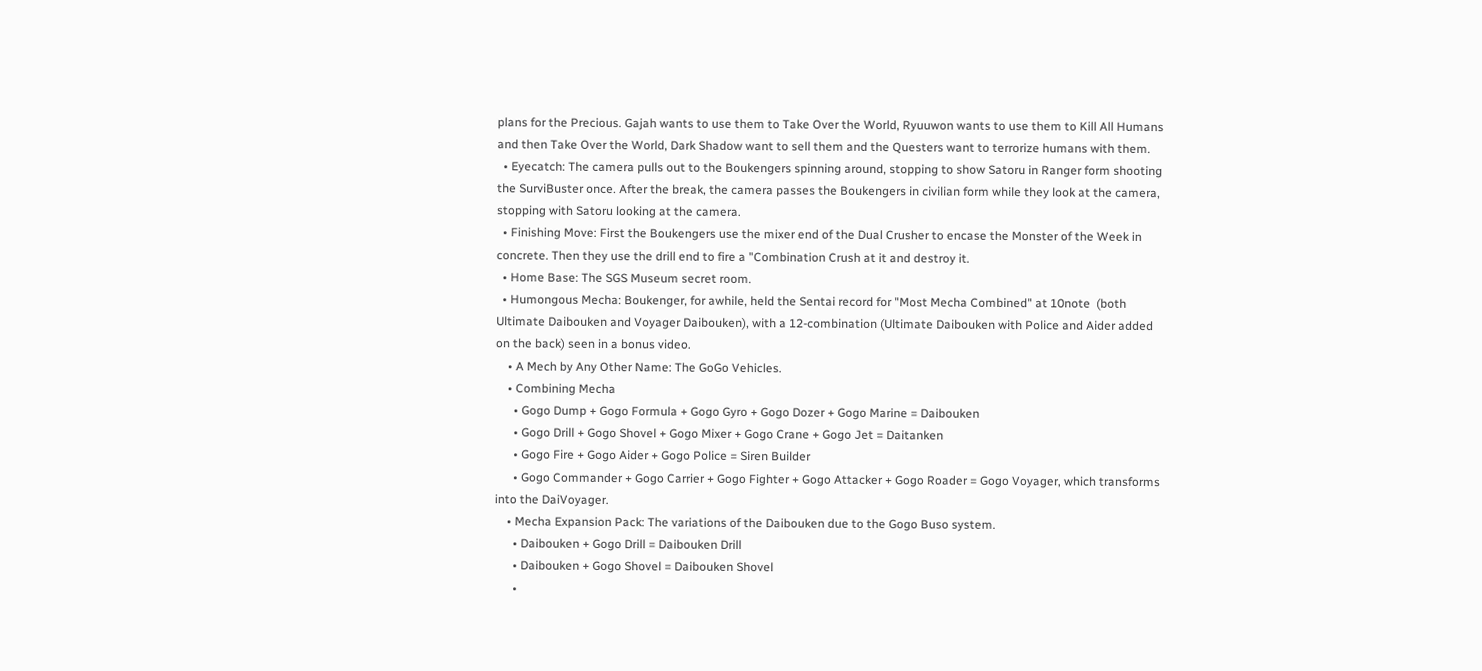plans for the Precious. Gajah wants to use them to Take Over the World, Ryuuwon wants to use them to Kill All Humans and then Take Over the World, Dark Shadow want to sell them and the Questers want to terrorize humans with them.
  • Eyecatch: The camera pulls out to the Boukengers spinning around, stopping to show Satoru in Ranger form shooting the SurviBuster once. After the break, the camera passes the Boukengers in civilian form while they look at the camera, stopping with Satoru looking at the camera.
  • Finishing Move: First the Boukengers use the mixer end of the Dual Crusher to encase the Monster of the Week in concrete. Then they use the drill end to fire a "Combination Crush at it and destroy it.
  • Home Base: The SGS Museum secret room.
  • Humongous Mecha: Boukenger, for awhile, held the Sentai record for "Most Mecha Combined" at 10note  (both Ultimate Daibouken and Voyager Daibouken), with a 12-combination (Ultimate Daibouken with Police and Aider added on the back) seen in a bonus video.
    • A Mech by Any Other Name: The GoGo Vehicles.
    • Combining Mecha
      • Gogo Dump + Gogo Formula + Gogo Gyro + Gogo Dozer + Gogo Marine = Daibouken
      • Gogo Drill + Gogo Shovel + Gogo Mixer + Gogo Crane + Gogo Jet = Daitanken
      • Gogo Fire + Gogo Aider + Gogo Police = Siren Builder
      • Gogo Commander + Gogo Carrier + Gogo Fighter + Gogo Attacker + Gogo Roader = Gogo Voyager, which transforms into the DaiVoyager.
    • Mecha Expansion Pack: The variations of the Daibouken due to the Gogo Buso system.
      • Daibouken + Gogo Drill = Daibouken Drill
      • Daibouken + Gogo Shovel = Daibouken Shovel
      •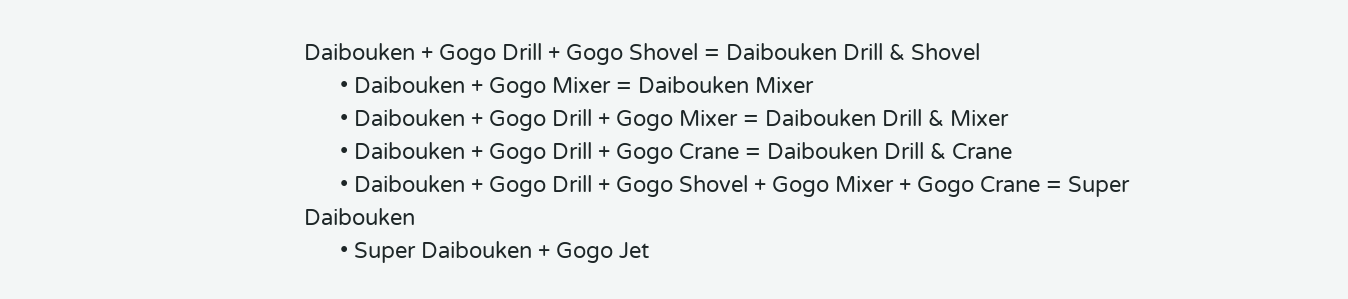Daibouken + Gogo Drill + Gogo Shovel = Daibouken Drill & Shovel
      • Daibouken + Gogo Mixer = Daibouken Mixer
      • Daibouken + Gogo Drill + Gogo Mixer = Daibouken Drill & Mixer
      • Daibouken + Gogo Drill + Gogo Crane = Daibouken Drill & Crane
      • Daibouken + Gogo Drill + Gogo Shovel + Gogo Mixer + Gogo Crane = Super Daibouken
      • Super Daibouken + Gogo Jet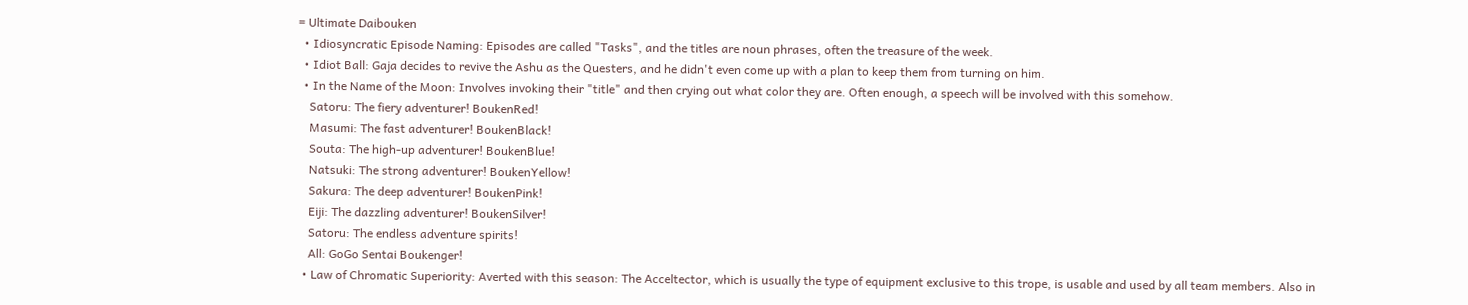= Ultimate Daibouken
  • Idiosyncratic Episode Naming: Episodes are called "Tasks", and the titles are noun phrases, often the treasure of the week.
  • Idiot Ball: Gaja decides to revive the Ashu as the Questers, and he didn't even come up with a plan to keep them from turning on him.
  • In the Name of the Moon: Involves invoking their "title" and then crying out what color they are. Often enough, a speech will be involved with this somehow.
    Satoru: The fiery adventurer! BoukenRed!
    Masumi: The fast adventurer! BoukenBlack!
    Souta: The high-up adventurer! BoukenBlue!
    Natsuki: The strong adventurer! BoukenYellow!
    Sakura: The deep adventurer! BoukenPink!
    Eiji: The dazzling adventurer! BoukenSilver!
    Satoru: The endless adventure spirits!
    All: GoGo Sentai Boukenger!
  • Law of Chromatic Superiority: Averted with this season: The Acceltector, which is usually the type of equipment exclusive to this trope, is usable and used by all team members. Also in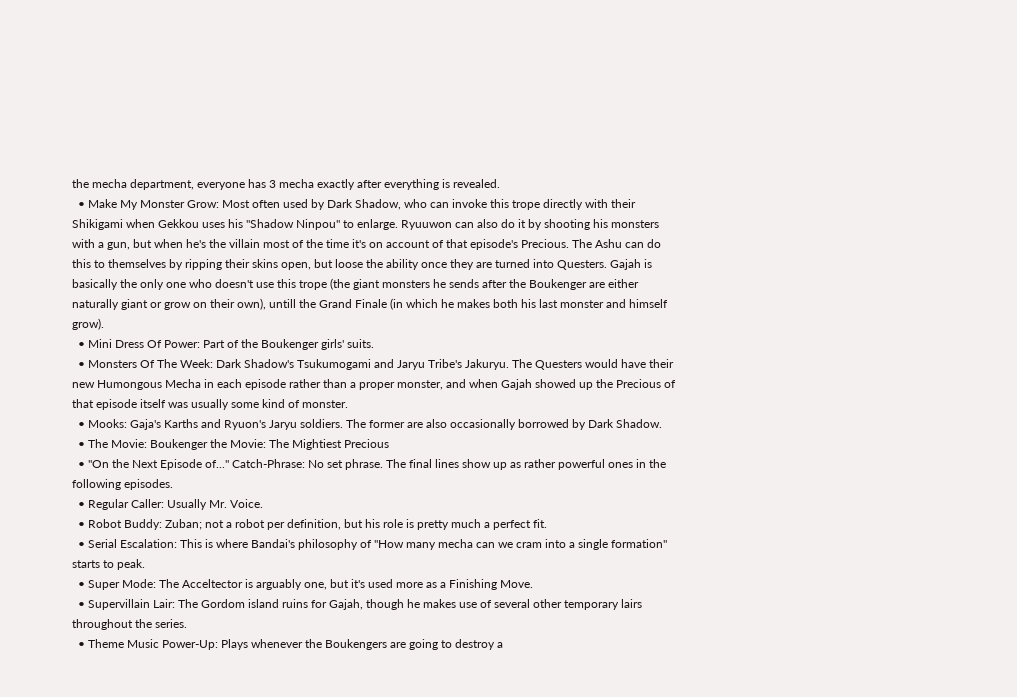the mecha department, everyone has 3 mecha exactly after everything is revealed.
  • Make My Monster Grow: Most often used by Dark Shadow, who can invoke this trope directly with their Shikigami when Gekkou uses his "Shadow Ninpou" to enlarge. Ryuuwon can also do it by shooting his monsters with a gun, but when he's the villain most of the time it's on account of that episode's Precious. The Ashu can do this to themselves by ripping their skins open, but loose the ability once they are turned into Questers. Gajah is basically the only one who doesn't use this trope (the giant monsters he sends after the Boukenger are either naturally giant or grow on their own), untill the Grand Finale (in which he makes both his last monster and himself grow).
  • Mini Dress Of Power: Part of the Boukenger girls' suits.
  • Monsters Of The Week: Dark Shadow's Tsukumogami and Jaryu Tribe's Jakuryu. The Questers would have their new Humongous Mecha in each episode rather than a proper monster, and when Gajah showed up the Precious of that episode itself was usually some kind of monster.
  • Mooks: Gaja's Karths and Ryuon's Jaryu soldiers. The former are also occasionally borrowed by Dark Shadow.
  • The Movie: Boukenger the Movie: The Mightiest Precious
  • "On the Next Episode of..." Catch-Phrase: No set phrase. The final lines show up as rather powerful ones in the following episodes.
  • Regular Caller: Usually Mr. Voice.
  • Robot Buddy: Zuban; not a robot per definition, but his role is pretty much a perfect fit.
  • Serial Escalation: This is where Bandai's philosophy of "How many mecha can we cram into a single formation" starts to peak.
  • Super Mode: The Acceltector is arguably one, but it's used more as a Finishing Move.
  • Supervillain Lair: The Gordom island ruins for Gajah, though he makes use of several other temporary lairs throughout the series.
  • Theme Music Power-Up: Plays whenever the Boukengers are going to destroy a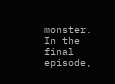monster. In the final episode,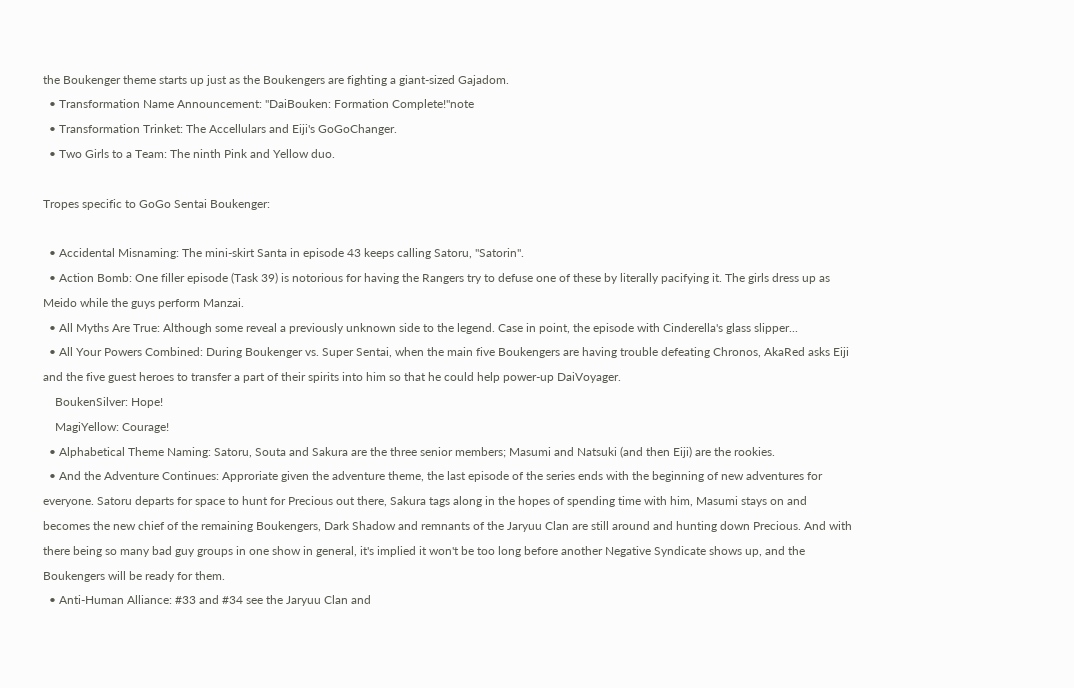the Boukenger theme starts up just as the Boukengers are fighting a giant-sized Gajadom.
  • Transformation Name Announcement: "DaiBouken: Formation Complete!"note
  • Transformation Trinket: The Accellulars and Eiji's GoGoChanger.
  • Two Girls to a Team: The ninth Pink and Yellow duo.

Tropes specific to GoGo Sentai Boukenger:

  • Accidental Misnaming: The mini-skirt Santa in episode 43 keeps calling Satoru, "Satorin".
  • Action Bomb: One filler episode (Task 39) is notorious for having the Rangers try to defuse one of these by literally pacifying it. The girls dress up as Meido while the guys perform Manzai.
  • All Myths Are True: Although some reveal a previously unknown side to the legend. Case in point, the episode with Cinderella's glass slipper...
  • All Your Powers Combined: During Boukenger vs. Super Sentai, when the main five Boukengers are having trouble defeating Chronos, AkaRed asks Eiji and the five guest heroes to transfer a part of their spirits into him so that he could help power-up DaiVoyager.
    BoukenSilver: Hope!
    MagiYellow: Courage!
  • Alphabetical Theme Naming: Satoru, Souta and Sakura are the three senior members; Masumi and Natsuki (and then Eiji) are the rookies.
  • And the Adventure Continues: Approriate given the adventure theme, the last episode of the series ends with the beginning of new adventures for everyone. Satoru departs for space to hunt for Precious out there, Sakura tags along in the hopes of spending time with him, Masumi stays on and becomes the new chief of the remaining Boukengers, Dark Shadow and remnants of the Jaryuu Clan are still around and hunting down Precious. And with there being so many bad guy groups in one show in general, it's implied it won't be too long before another Negative Syndicate shows up, and the Boukengers will be ready for them.
  • Anti-Human Alliance: #33 and #34 see the Jaryuu Clan and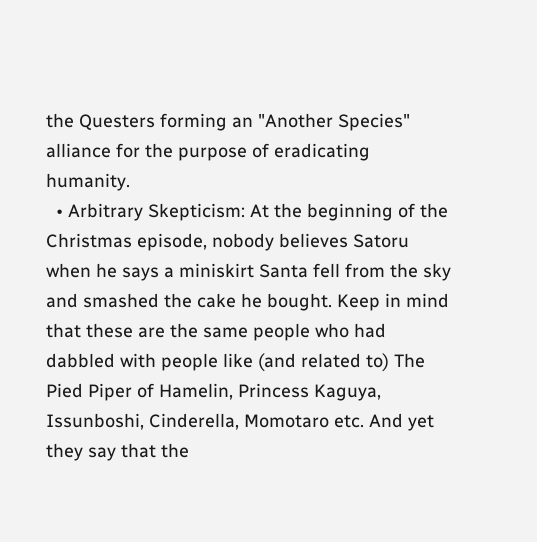the Questers forming an "Another Species" alliance for the purpose of eradicating humanity.
  • Arbitrary Skepticism: At the beginning of the Christmas episode, nobody believes Satoru when he says a miniskirt Santa fell from the sky and smashed the cake he bought. Keep in mind that these are the same people who had dabbled with people like (and related to) The Pied Piper of Hamelin, Princess Kaguya, Issunboshi, Cinderella, Momotaro etc. And yet they say that the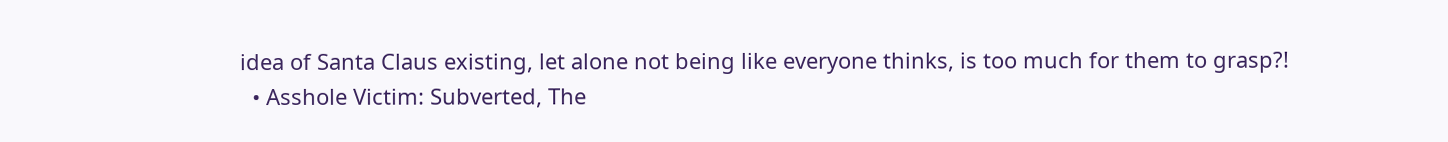idea of Santa Claus existing, let alone not being like everyone thinks, is too much for them to grasp?!
  • Asshole Victim: Subverted, The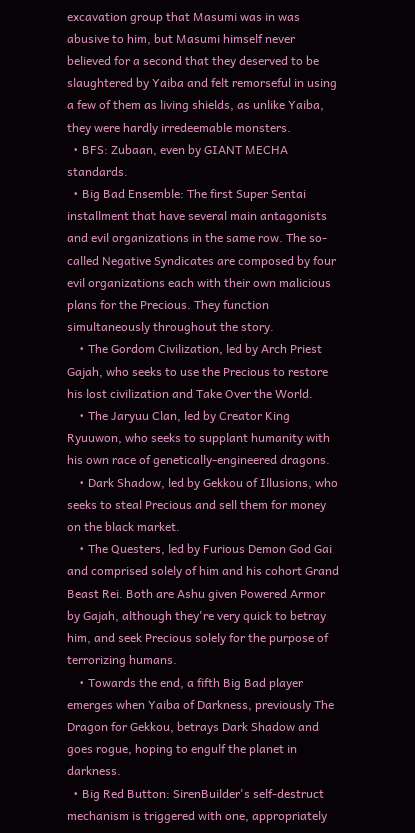excavation group that Masumi was in was abusive to him, but Masumi himself never believed for a second that they deserved to be slaughtered by Yaiba and felt remorseful in using a few of them as living shields, as unlike Yaiba, they were hardly irredeemable monsters.
  • BFS: Zubaan, even by GIANT MECHA standards.
  • Big Bad Ensemble: The first Super Sentai installment that have several main antagonists and evil organizations in the same row. The so-called Negative Syndicates are composed by four evil organizations each with their own malicious plans for the Precious. They function simultaneously throughout the story.
    • The Gordom Civilization, led by Arch Priest Gajah, who seeks to use the Precious to restore his lost civilization and Take Over the World.
    • The Jaryuu Clan, led by Creator King Ryuuwon, who seeks to supplant humanity with his own race of genetically-engineered dragons.
    • Dark Shadow, led by Gekkou of Illusions, who seeks to steal Precious and sell them for money on the black market.
    • The Questers, led by Furious Demon God Gai and comprised solely of him and his cohort Grand Beast Rei. Both are Ashu given Powered Armor by Gajah, although they're very quick to betray him, and seek Precious solely for the purpose of terrorizing humans.
    • Towards the end, a fifth Big Bad player emerges when Yaiba of Darkness, previously The Dragon for Gekkou, betrays Dark Shadow and goes rogue, hoping to engulf the planet in darkness.
  • Big Red Button: SirenBuilder's self-destruct mechanism is triggered with one, appropriately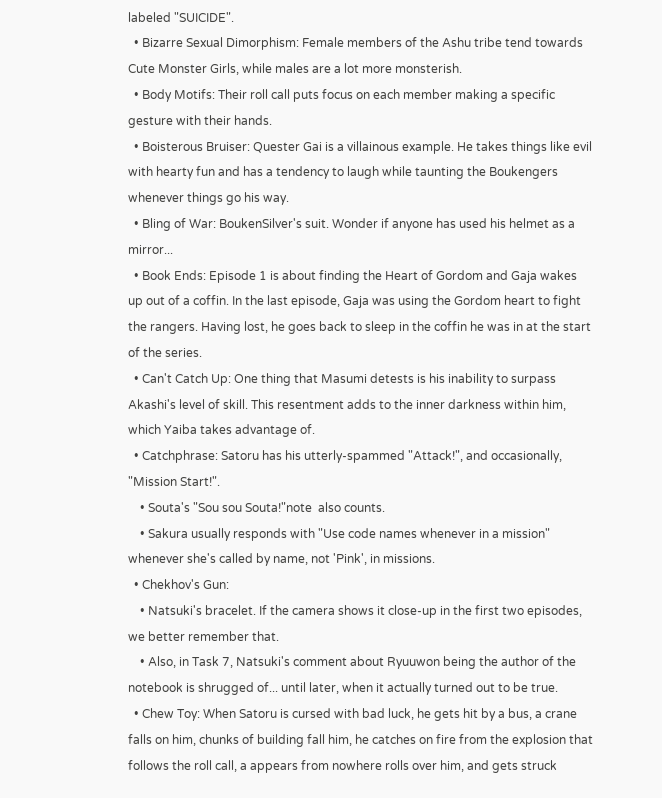labeled "SUICIDE".
  • Bizarre Sexual Dimorphism: Female members of the Ashu tribe tend towards Cute Monster Girls, while males are a lot more monsterish.
  • Body Motifs: Their roll call puts focus on each member making a specific gesture with their hands.
  • Boisterous Bruiser: Quester Gai is a villainous example. He takes things like evil with hearty fun and has a tendency to laugh while taunting the Boukengers whenever things go his way.
  • Bling of War: BoukenSilver's suit. Wonder if anyone has used his helmet as a mirror...
  • Book Ends: Episode 1 is about finding the Heart of Gordom and Gaja wakes up out of a coffin. In the last episode, Gaja was using the Gordom heart to fight the rangers. Having lost, he goes back to sleep in the coffin he was in at the start of the series.
  • Can't Catch Up: One thing that Masumi detests is his inability to surpass Akashi's level of skill. This resentment adds to the inner darkness within him, which Yaiba takes advantage of.
  • Catchphrase: Satoru has his utterly-spammed "Attack!", and occasionally, "Mission Start!".
    • Souta's "Sou sou Souta!"note  also counts.
    • Sakura usually responds with "Use code names whenever in a mission" whenever she's called by name, not 'Pink', in missions.
  • Chekhov's Gun:
    • Natsuki's bracelet. If the camera shows it close-up in the first two episodes, we better remember that.
    • Also, in Task 7, Natsuki's comment about Ryuuwon being the author of the notebook is shrugged of... until later, when it actually turned out to be true.
  • Chew Toy: When Satoru is cursed with bad luck, he gets hit by a bus, a crane falls on him, chunks of building fall him, he catches on fire from the explosion that follows the roll call, a appears from nowhere rolls over him, and gets struck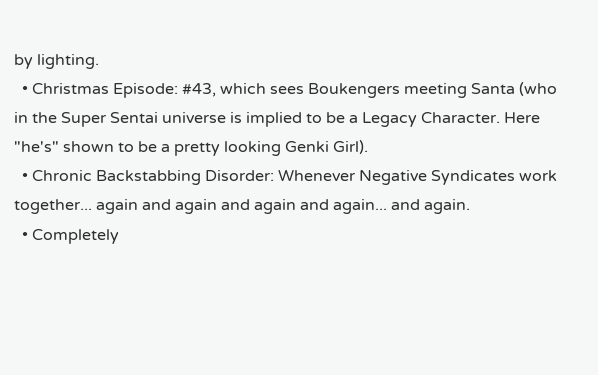by lighting.
  • Christmas Episode: #43, which sees Boukengers meeting Santa (who in the Super Sentai universe is implied to be a Legacy Character. Here "he's" shown to be a pretty looking Genki Girl).
  • Chronic Backstabbing Disorder: Whenever Negative Syndicates work together... again and again and again and again... and again.
  • Completely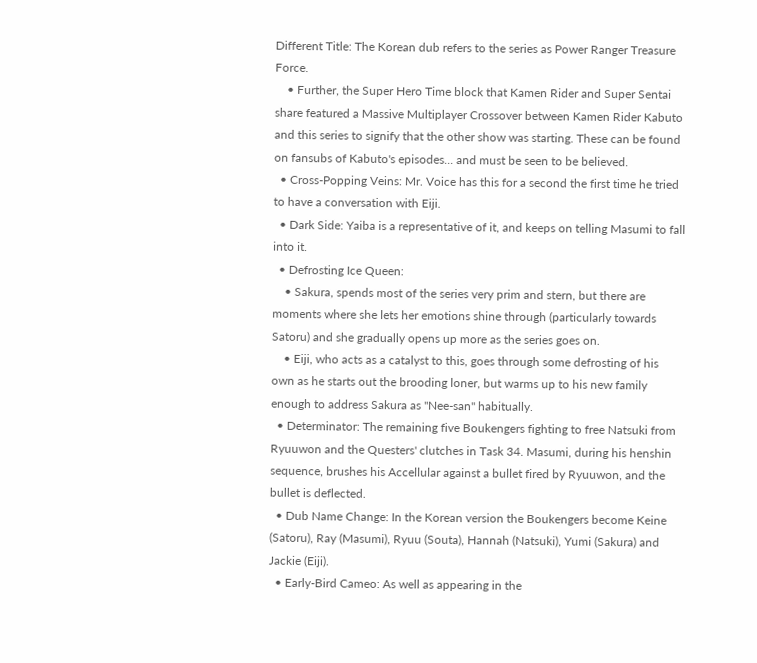Different Title: The Korean dub refers to the series as Power Ranger Treasure Force.
    • Further, the Super Hero Time block that Kamen Rider and Super Sentai share featured a Massive Multiplayer Crossover between Kamen Rider Kabuto and this series to signify that the other show was starting. These can be found on fansubs of Kabuto's episodes... and must be seen to be believed.
  • Cross-Popping Veins: Mr. Voice has this for a second the first time he tried to have a conversation with Eiji.
  • Dark Side: Yaiba is a representative of it, and keeps on telling Masumi to fall into it.
  • Defrosting Ice Queen:
    • Sakura, spends most of the series very prim and stern, but there are moments where she lets her emotions shine through (particularly towards Satoru) and she gradually opens up more as the series goes on.
    • Eiji, who acts as a catalyst to this, goes through some defrosting of his own as he starts out the brooding loner, but warms up to his new family enough to address Sakura as ''Nee-san'' habitually.
  • Determinator: The remaining five Boukengers fighting to free Natsuki from Ryuuwon and the Questers' clutches in Task 34. Masumi, during his henshin sequence, brushes his Accellular against a bullet fired by Ryuuwon, and the bullet is deflected.
  • Dub Name Change: In the Korean version the Boukengers become Keine (Satoru), Ray (Masumi), Ryuu (Souta), Hannah (Natsuki), Yumi (Sakura) and Jackie (Eiji).
  • Early-Bird Cameo: As well as appearing in the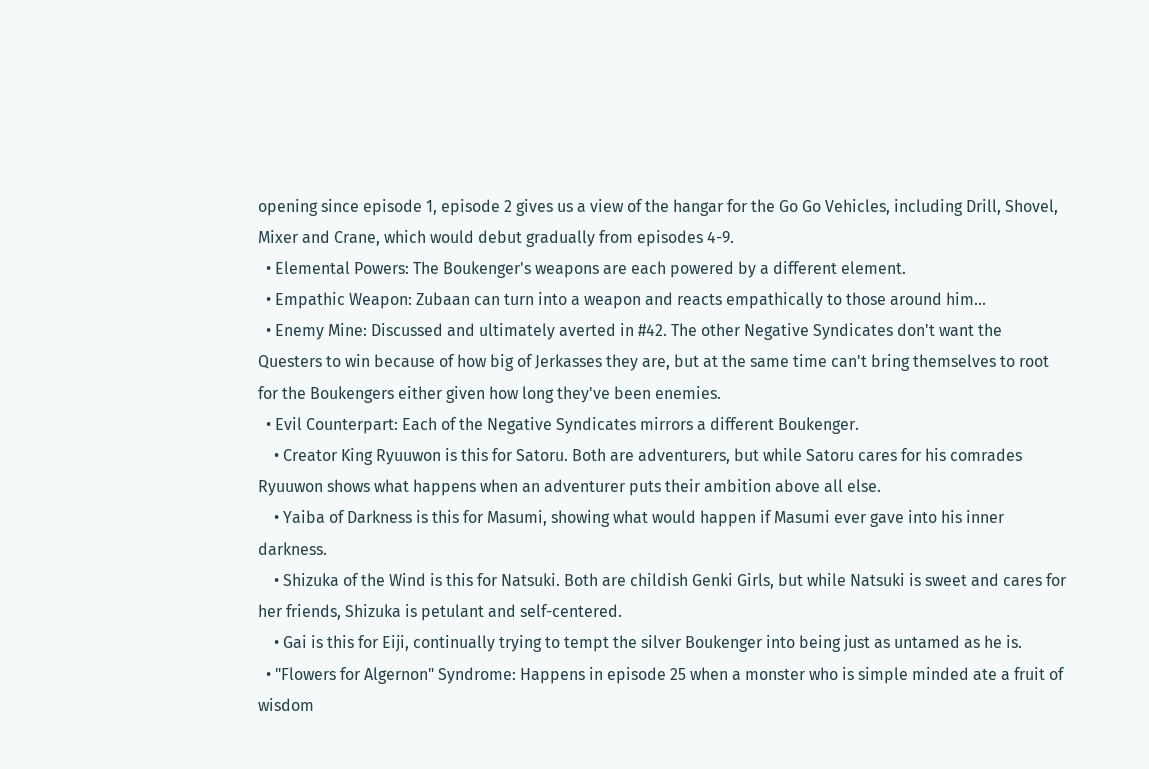opening since episode 1, episode 2 gives us a view of the hangar for the Go Go Vehicles, including Drill, Shovel, Mixer and Crane, which would debut gradually from episodes 4-9.
  • Elemental Powers: The Boukenger's weapons are each powered by a different element.
  • Empathic Weapon: Zubaan can turn into a weapon and reacts empathically to those around him...
  • Enemy Mine: Discussed and ultimately averted in #42. The other Negative Syndicates don't want the Questers to win because of how big of Jerkasses they are, but at the same time can't bring themselves to root for the Boukengers either given how long they've been enemies.
  • Evil Counterpart: Each of the Negative Syndicates mirrors a different Boukenger.
    • Creator King Ryuuwon is this for Satoru. Both are adventurers, but while Satoru cares for his comrades Ryuuwon shows what happens when an adventurer puts their ambition above all else.
    • Yaiba of Darkness is this for Masumi, showing what would happen if Masumi ever gave into his inner darkness.
    • Shizuka of the Wind is this for Natsuki. Both are childish Genki Girls, but while Natsuki is sweet and cares for her friends, Shizuka is petulant and self-centered.
    • Gai is this for Eiji, continually trying to tempt the silver Boukenger into being just as untamed as he is.
  • "Flowers for Algernon" Syndrome: Happens in episode 25 when a monster who is simple minded ate a fruit of wisdom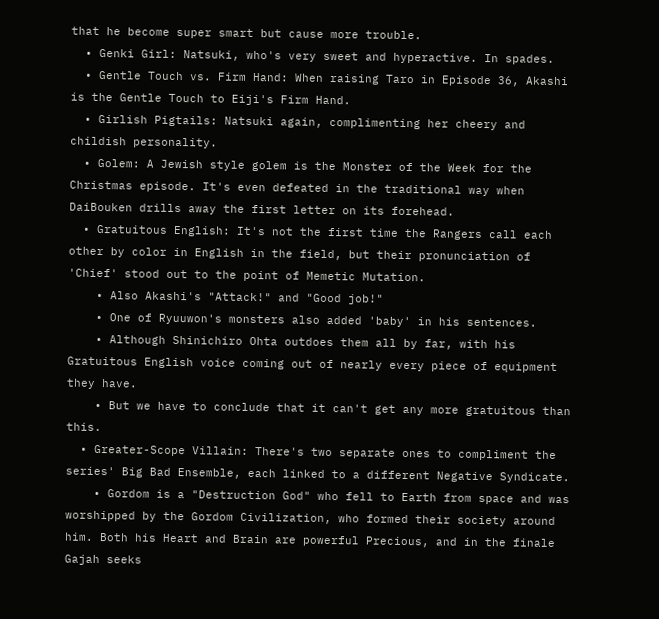that he become super smart but cause more trouble.
  • Genki Girl: Natsuki, who's very sweet and hyperactive. In spades.
  • Gentle Touch vs. Firm Hand: When raising Taro in Episode 36, Akashi is the Gentle Touch to Eiji's Firm Hand.
  • Girlish Pigtails: Natsuki again, complimenting her cheery and childish personality.
  • Golem: A Jewish style golem is the Monster of the Week for the Christmas episode. It's even defeated in the traditional way when DaiBouken drills away the first letter on its forehead.
  • Gratuitous English: It's not the first time the Rangers call each other by color in English in the field, but their pronunciation of 'Chief' stood out to the point of Memetic Mutation.
    • Also Akashi's "Attack!" and "Good job!"
    • One of Ryuuwon's monsters also added 'baby' in his sentences.
    • Although Shinichiro Ohta outdoes them all by far, with his Gratuitous English voice coming out of nearly every piece of equipment they have.
    • But we have to conclude that it can't get any more gratuitous than this.
  • Greater-Scope Villain: There's two separate ones to compliment the series' Big Bad Ensemble, each linked to a different Negative Syndicate.
    • Gordom is a "Destruction God" who fell to Earth from space and was worshipped by the Gordom Civilization, who formed their society around him. Both his Heart and Brain are powerful Precious, and in the finale Gajah seeks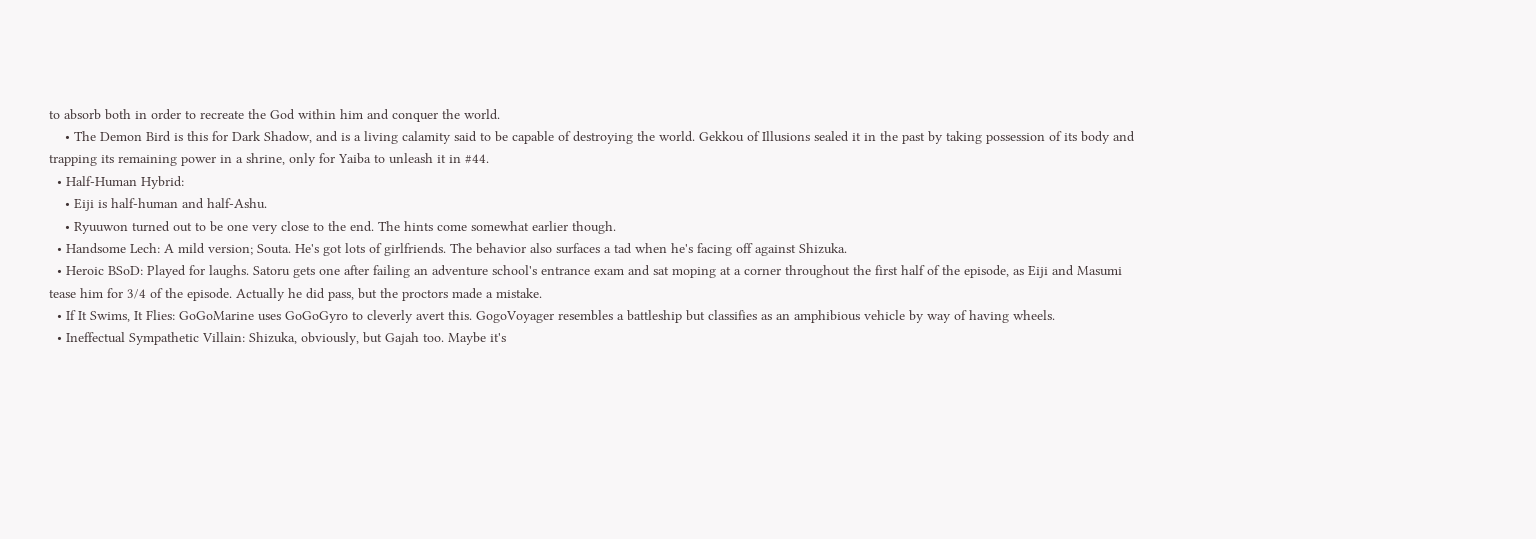to absorb both in order to recreate the God within him and conquer the world.
    • The Demon Bird is this for Dark Shadow, and is a living calamity said to be capable of destroying the world. Gekkou of Illusions sealed it in the past by taking possession of its body and trapping its remaining power in a shrine, only for Yaiba to unleash it in #44.
  • Half-Human Hybrid:
    • Eiji is half-human and half-Ashu.
    • Ryuuwon turned out to be one very close to the end. The hints come somewhat earlier though.
  • Handsome Lech: A mild version; Souta. He's got lots of girlfriends. The behavior also surfaces a tad when he's facing off against Shizuka.
  • Heroic BSoD: Played for laughs. Satoru gets one after failing an adventure school's entrance exam and sat moping at a corner throughout the first half of the episode, as Eiji and Masumi tease him for 3/4 of the episode. Actually he did pass, but the proctors made a mistake.
  • If It Swims, It Flies: GoGoMarine uses GoGoGyro to cleverly avert this. GogoVoyager resembles a battleship but classifies as an amphibious vehicle by way of having wheels.
  • Ineffectual Sympathetic Villain: Shizuka, obviously, but Gajah too. Maybe it's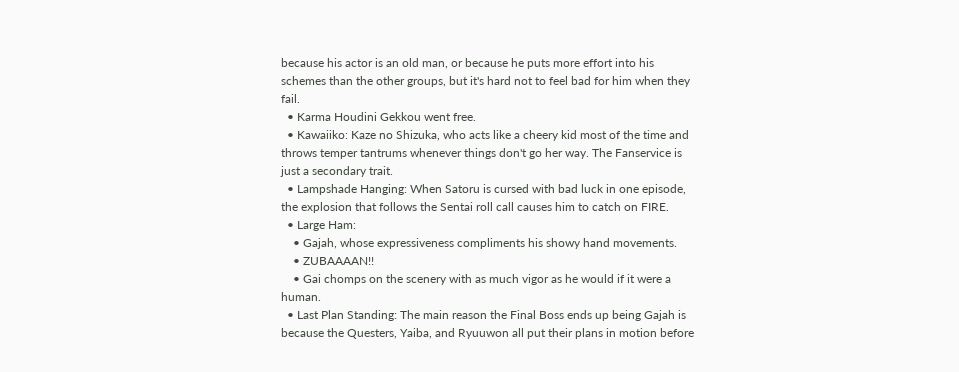because his actor is an old man, or because he puts more effort into his schemes than the other groups, but it's hard not to feel bad for him when they fail.
  • Karma Houdini Gekkou went free.
  • Kawaiiko: Kaze no Shizuka, who acts like a cheery kid most of the time and throws temper tantrums whenever things don't go her way. The Fanservice is just a secondary trait.
  • Lampshade Hanging: When Satoru is cursed with bad luck in one episode, the explosion that follows the Sentai roll call causes him to catch on FIRE.
  • Large Ham:
    • Gajah, whose expressiveness compliments his showy hand movements.
    • ZUBAAAAN!!
    • Gai chomps on the scenery with as much vigor as he would if it were a human.
  • Last Plan Standing: The main reason the Final Boss ends up being Gajah is because the Questers, Yaiba, and Ryuuwon all put their plans in motion before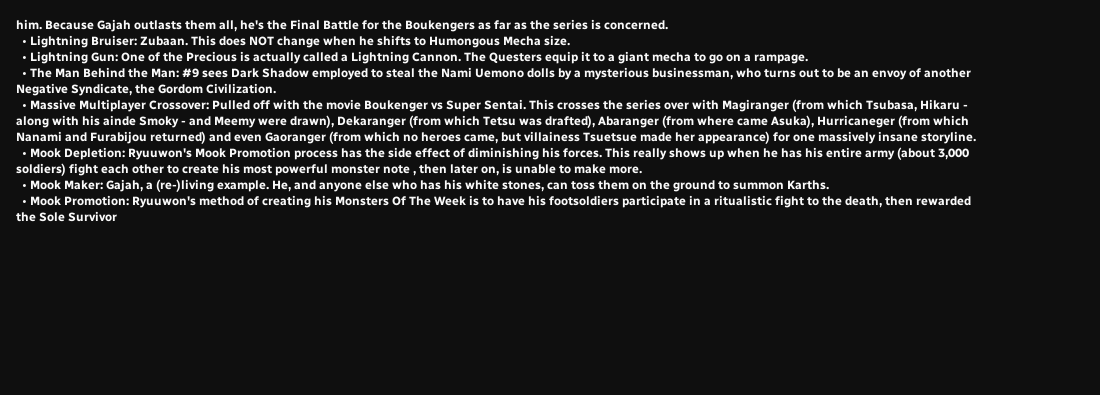him. Because Gajah outlasts them all, he's the Final Battle for the Boukengers as far as the series is concerned.
  • Lightning Bruiser: Zubaan. This does NOT change when he shifts to Humongous Mecha size.
  • Lightning Gun: One of the Precious is actually called a Lightning Cannon. The Questers equip it to a giant mecha to go on a rampage.
  • The Man Behind the Man: #9 sees Dark Shadow employed to steal the Nami Uemono dolls by a mysterious businessman, who turns out to be an envoy of another Negative Syndicate, the Gordom Civilization.
  • Massive Multiplayer Crossover: Pulled off with the movie Boukenger vs Super Sentai. This crosses the series over with Magiranger (from which Tsubasa, Hikaru - along with his ainde Smoky - and Meemy were drawn), Dekaranger (from which Tetsu was drafted), Abaranger (from where came Asuka), Hurricaneger (from which Nanami and Furabijou returned) and even Gaoranger (from which no heroes came, but villainess Tsuetsue made her appearance) for one massively insane storyline.
  • Mook Depletion: Ryuuwon's Mook Promotion process has the side effect of diminishing his forces. This really shows up when he has his entire army (about 3,000 soldiers) fight each other to create his most powerful monster note , then later on, is unable to make more.
  • Mook Maker: Gajah, a (re-)living example. He, and anyone else who has his white stones, can toss them on the ground to summon Karths.
  • Mook Promotion: Ryuuwon's method of creating his Monsters Of The Week is to have his footsoldiers participate in a ritualistic fight to the death, then rewarded the Sole Survivor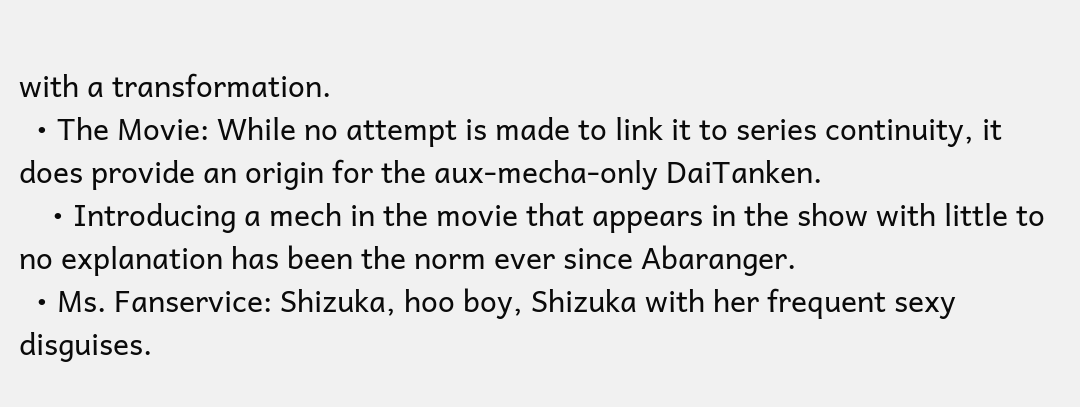with a transformation.
  • The Movie: While no attempt is made to link it to series continuity, it does provide an origin for the aux-mecha-only DaiTanken.
    • Introducing a mech in the movie that appears in the show with little to no explanation has been the norm ever since Abaranger.
  • Ms. Fanservice: Shizuka, hoo boy, Shizuka with her frequent sexy disguises.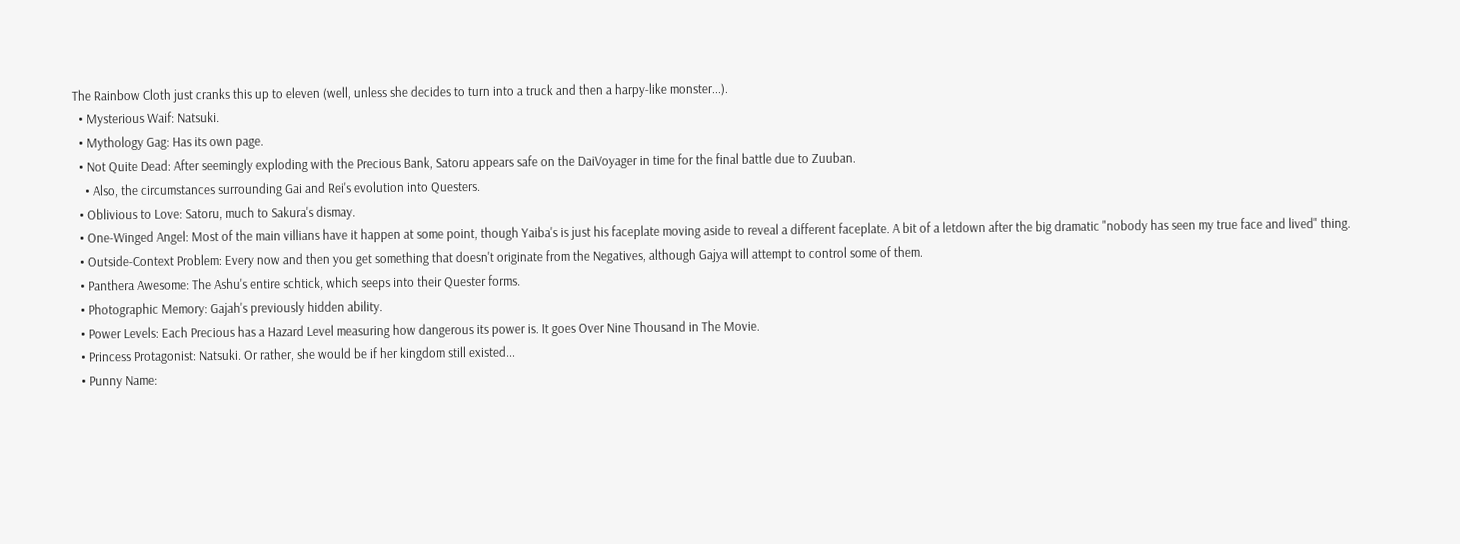The Rainbow Cloth just cranks this up to eleven (well, unless she decides to turn into a truck and then a harpy-like monster...).
  • Mysterious Waif: Natsuki.
  • Mythology Gag: Has its own page.
  • Not Quite Dead: After seemingly exploding with the Precious Bank, Satoru appears safe on the DaiVoyager in time for the final battle due to Zuuban.
    • Also, the circumstances surrounding Gai and Rei's evolution into Questers.
  • Oblivious to Love: Satoru, much to Sakura's dismay.
  • One-Winged Angel: Most of the main villians have it happen at some point, though Yaiba's is just his faceplate moving aside to reveal a different faceplate. A bit of a letdown after the big dramatic "nobody has seen my true face and lived" thing.
  • Outside-Context Problem: Every now and then you get something that doesn't originate from the Negatives, although Gajya will attempt to control some of them.
  • Panthera Awesome: The Ashu's entire schtick, which seeps into their Quester forms.
  • Photographic Memory: Gajah's previously hidden ability.
  • Power Levels: Each Precious has a Hazard Level measuring how dangerous its power is. It goes Over Nine Thousand in The Movie.
  • Princess Protagonist: Natsuki. Or rather, she would be if her kingdom still existed...
  • Punny Name: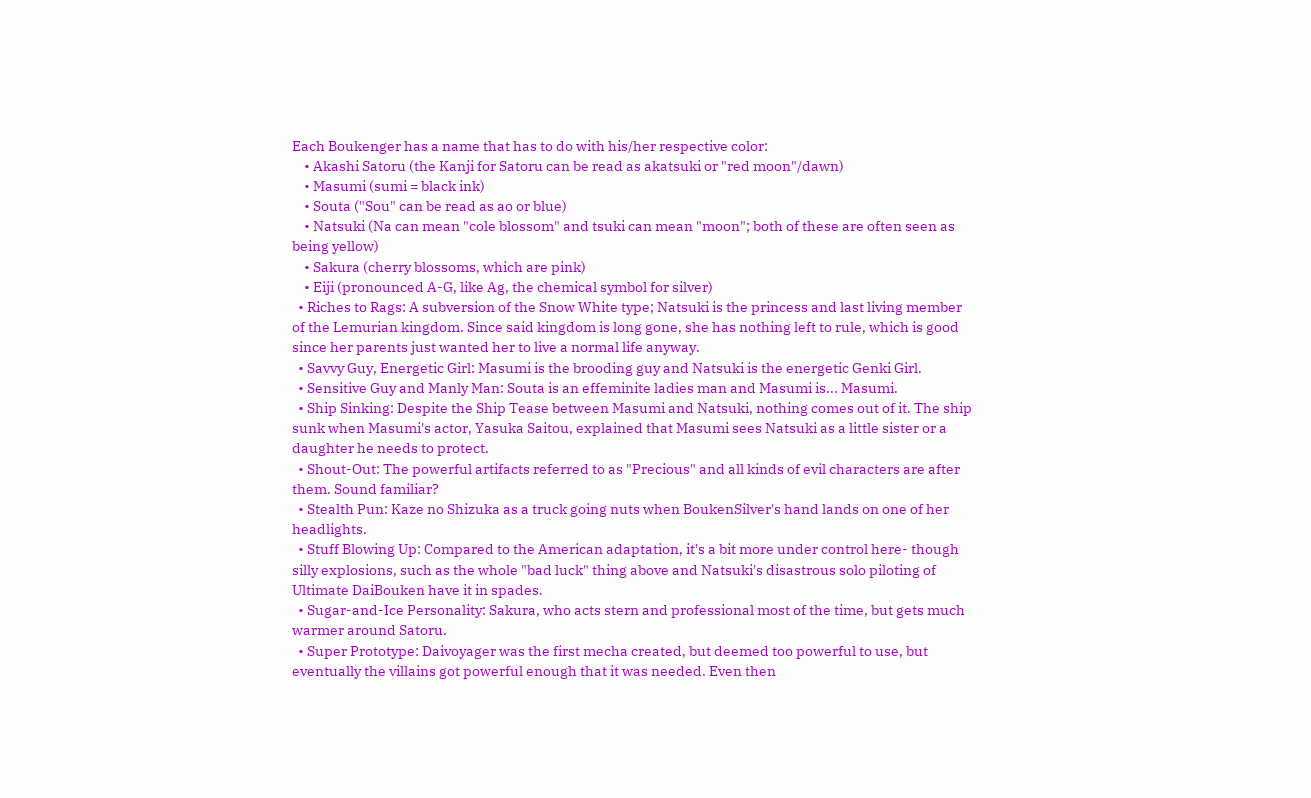Each Boukenger has a name that has to do with his/her respective color:
    • Akashi Satoru (the Kanji for Satoru can be read as akatsuki or "red moon"/dawn)
    • Masumi (sumi = black ink)
    • Souta ("Sou" can be read as ao or blue)
    • Natsuki (Na can mean "cole blossom" and tsuki can mean "moon"; both of these are often seen as being yellow)
    • Sakura (cherry blossoms, which are pink)
    • Eiji (pronounced A-G, like Ag, the chemical symbol for silver)
  • Riches to Rags: A subversion of the Snow White type; Natsuki is the princess and last living member of the Lemurian kingdom. Since said kingdom is long gone, she has nothing left to rule, which is good since her parents just wanted her to live a normal life anyway.
  • Savvy Guy, Energetic Girl: Masumi is the brooding guy and Natsuki is the energetic Genki Girl.
  • Sensitive Guy and Manly Man: Souta is an effeminite ladies man and Masumi is... Masumi.
  • Ship Sinking: Despite the Ship Tease between Masumi and Natsuki, nothing comes out of it. The ship sunk when Masumi's actor, Yasuka Saitou, explained that Masumi sees Natsuki as a little sister or a daughter he needs to protect.
  • Shout-Out: The powerful artifacts referred to as "Precious" and all kinds of evil characters are after them. Sound familiar?
  • Stealth Pun: Kaze no Shizuka as a truck going nuts when BoukenSilver's hand lands on one of her headlights.
  • Stuff Blowing Up: Compared to the American adaptation, it's a bit more under control here- though silly explosions, such as the whole "bad luck" thing above and Natsuki's disastrous solo piloting of Ultimate DaiBouken have it in spades.
  • Sugar-and-Ice Personality: Sakura, who acts stern and professional most of the time, but gets much warmer around Satoru.
  • Super Prototype: Daivoyager was the first mecha created, but deemed too powerful to use, but eventually the villains got powerful enough that it was needed. Even then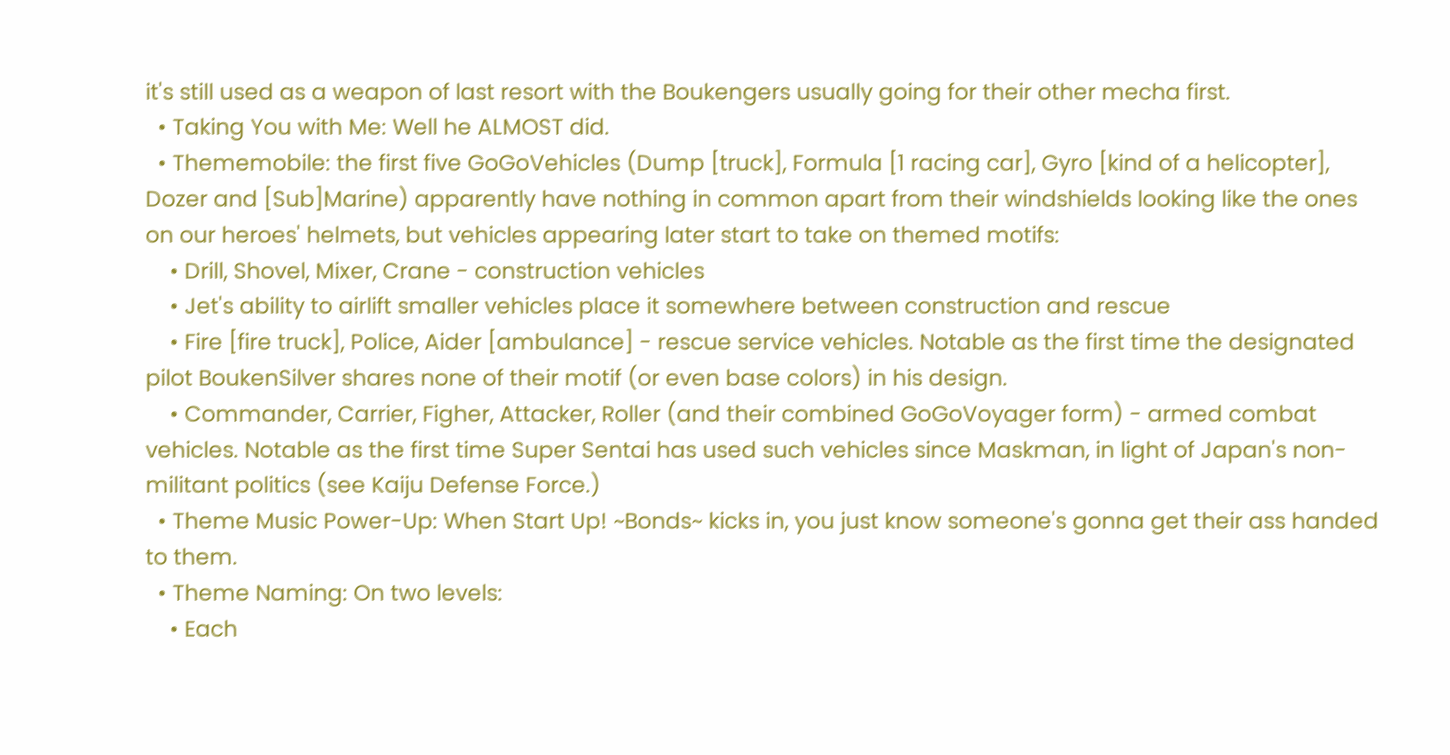it's still used as a weapon of last resort with the Boukengers usually going for their other mecha first.
  • Taking You with Me: Well he ALMOST did.
  • Thememobile: the first five GoGoVehicles (Dump [truck], Formula [1 racing car], Gyro [kind of a helicopter], Dozer and [Sub]Marine) apparently have nothing in common apart from their windshields looking like the ones on our heroes' helmets, but vehicles appearing later start to take on themed motifs:
    • Drill, Shovel, Mixer, Crane - construction vehicles
    • Jet's ability to airlift smaller vehicles place it somewhere between construction and rescue
    • Fire [fire truck], Police, Aider [ambulance] - rescue service vehicles. Notable as the first time the designated pilot BoukenSilver shares none of their motif (or even base colors) in his design.
    • Commander, Carrier, Figher, Attacker, Roller (and their combined GoGoVoyager form) - armed combat vehicles. Notable as the first time Super Sentai has used such vehicles since Maskman, in light of Japan's non-militant politics (see Kaiju Defense Force.)
  • Theme Music Power-Up: When Start Up! ~Bonds~ kicks in, you just know someone's gonna get their ass handed to them.
  • Theme Naming: On two levels:
    • Each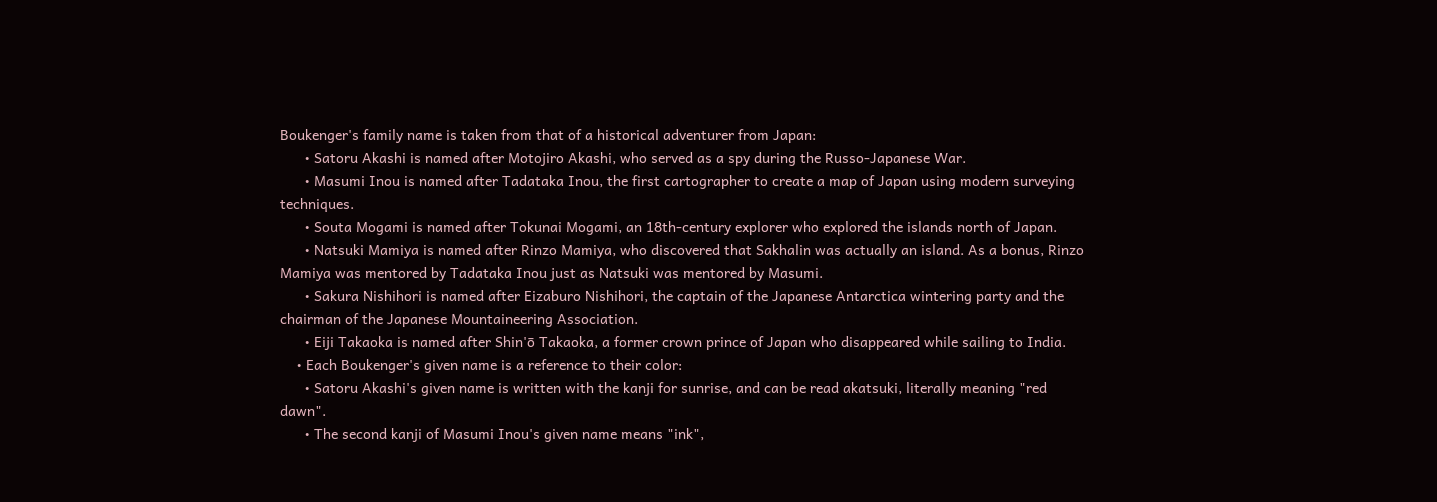Boukenger's family name is taken from that of a historical adventurer from Japan:
      • Satoru Akashi is named after Motojiro Akashi, who served as a spy during the Russo-Japanese War.
      • Masumi Inou is named after Tadataka Inou, the first cartographer to create a map of Japan using modern surveying techniques.
      • Souta Mogami is named after Tokunai Mogami, an 18th-century explorer who explored the islands north of Japan.
      • Natsuki Mamiya is named after Rinzo Mamiya, who discovered that Sakhalin was actually an island. As a bonus, Rinzo Mamiya was mentored by Tadataka Inou just as Natsuki was mentored by Masumi.
      • Sakura Nishihori is named after Eizaburo Nishihori, the captain of the Japanese Antarctica wintering party and the chairman of the Japanese Mountaineering Association.
      • Eiji Takaoka is named after Shin'ō Takaoka, a former crown prince of Japan who disappeared while sailing to India.
    • Each Boukenger's given name is a reference to their color:
      • Satoru Akashi's given name is written with the kanji for sunrise, and can be read akatsuki, literally meaning "red dawn".
      • The second kanji of Masumi Inou's given name means "ink",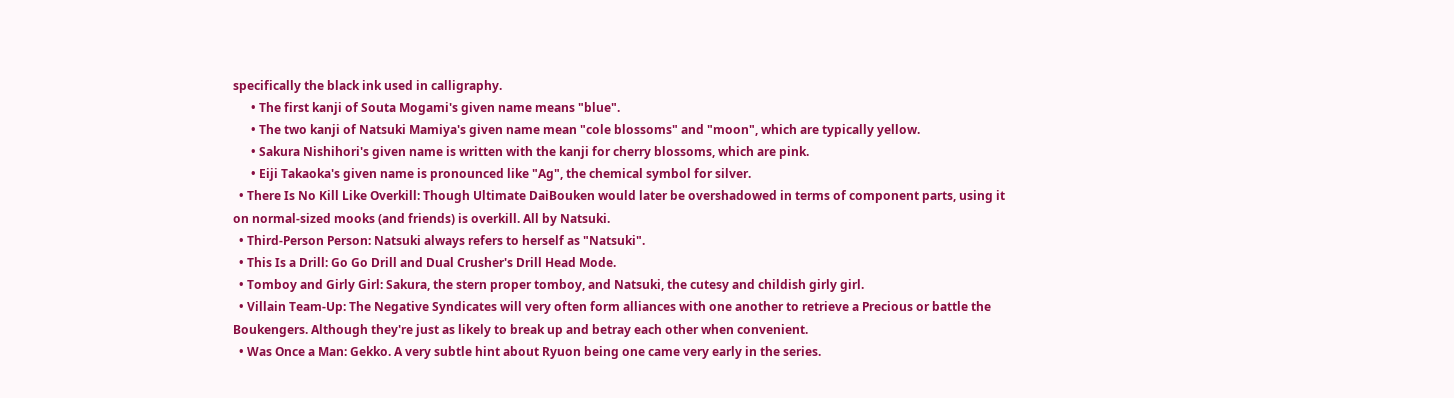specifically the black ink used in calligraphy.
      • The first kanji of Souta Mogami's given name means "blue".
      • The two kanji of Natsuki Mamiya's given name mean "cole blossoms" and "moon", which are typically yellow.
      • Sakura Nishihori's given name is written with the kanji for cherry blossoms, which are pink.
      • Eiji Takaoka's given name is pronounced like "Ag", the chemical symbol for silver.
  • There Is No Kill Like Overkill: Though Ultimate DaiBouken would later be overshadowed in terms of component parts, using it on normal-sized mooks (and friends) is overkill. All by Natsuki.
  • Third-Person Person: Natsuki always refers to herself as "Natsuki".
  • This Is a Drill: Go Go Drill and Dual Crusher's Drill Head Mode.
  • Tomboy and Girly Girl: Sakura, the stern proper tomboy, and Natsuki, the cutesy and childish girly girl.
  • Villain Team-Up: The Negative Syndicates will very often form alliances with one another to retrieve a Precious or battle the Boukengers. Although they're just as likely to break up and betray each other when convenient.
  • Was Once a Man: Gekko. A very subtle hint about Ryuon being one came very early in the series.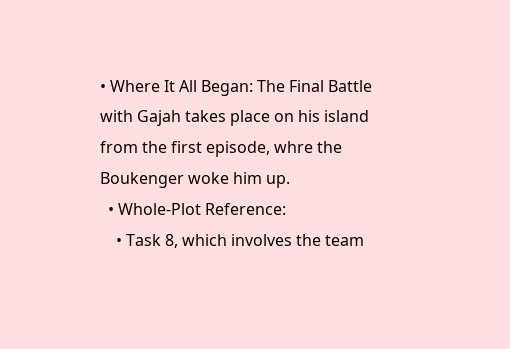• Where It All Began: The Final Battle with Gajah takes place on his island from the first episode, whre the Boukenger woke him up.
  • Whole-Plot Reference:
    • Task 8, which involves the team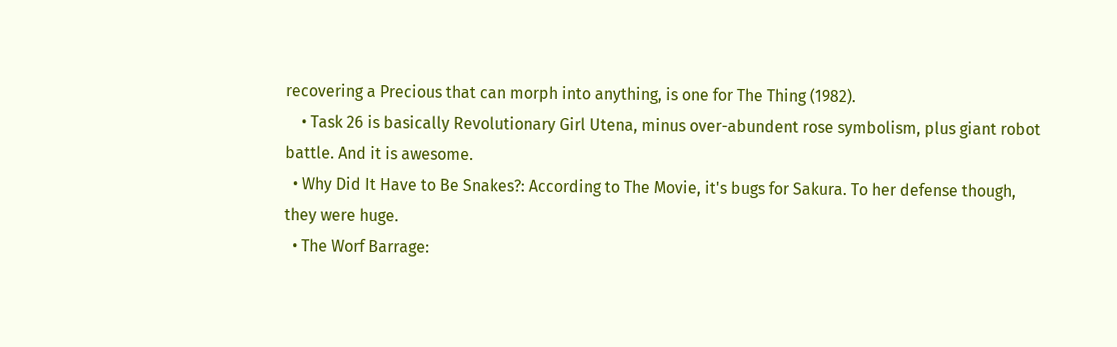recovering a Precious that can morph into anything, is one for The Thing (1982).
    • Task 26 is basically Revolutionary Girl Utena, minus over-abundent rose symbolism, plus giant robot battle. And it is awesome.
  • Why Did It Have to Be Snakes?: According to The Movie, it's bugs for Sakura. To her defense though, they were huge.
  • The Worf Barrage: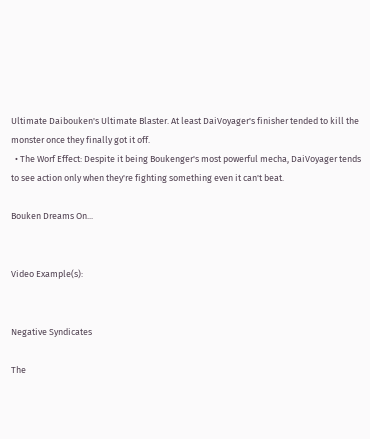Ultimate Daibouken's Ultimate Blaster. At least DaiVoyager's finisher tended to kill the monster once they finally got it off.
  • The Worf Effect: Despite it being Boukenger's most powerful mecha, DaiVoyager tends to see action only when they're fighting something even it can't beat.

Bouken Dreams On...


Video Example(s):


Negative Syndicates

The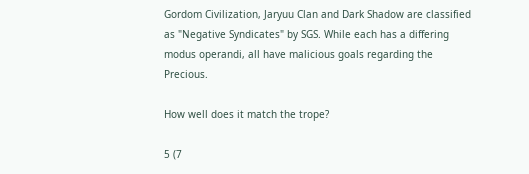Gordom Civilization, Jaryuu Clan and Dark Shadow are classified as "Negative Syndicates" by SGS. While each has a differing modus operandi, all have malicious goals regarding the Precious.

How well does it match the trope?

5 (7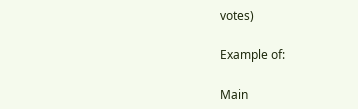votes)

Example of:

Main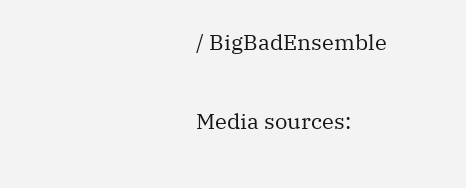/ BigBadEnsemble

Media sources: